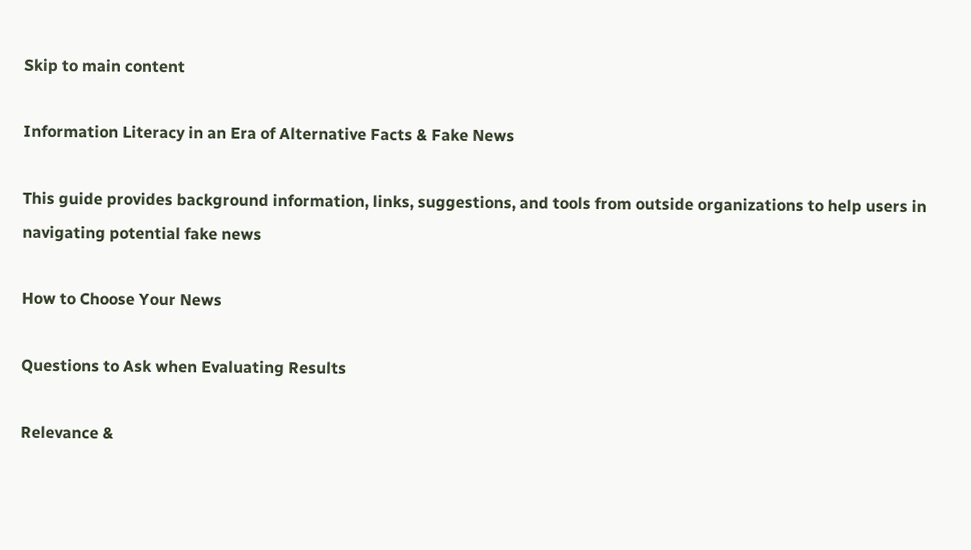Skip to main content

Information Literacy in an Era of Alternative Facts & Fake News

This guide provides background information, links, suggestions, and tools from outside organizations to help users in navigating potential fake news

How to Choose Your News

Questions to Ask when Evaluating Results

Relevance &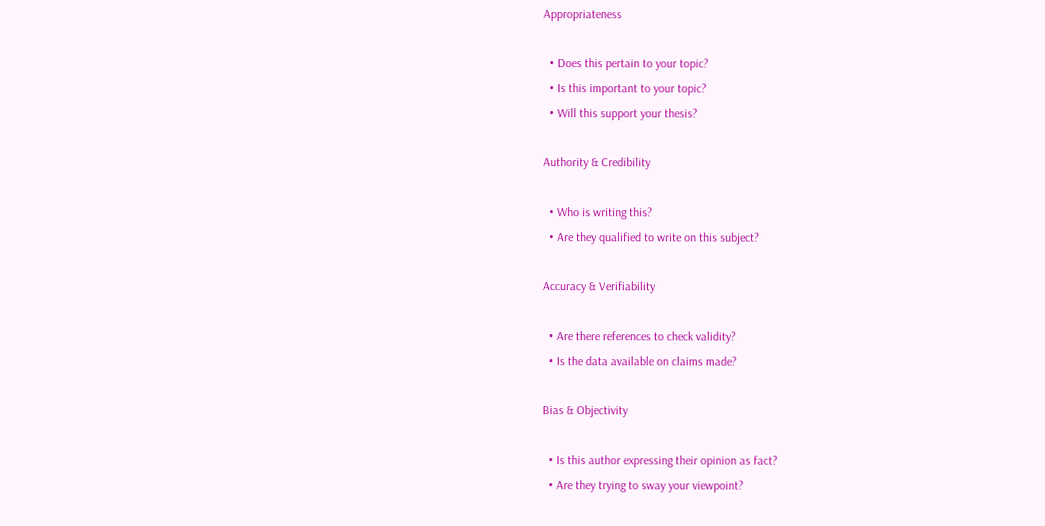Appropriateness

  • Does this pertain to your topic?
  • Is this important to your topic?
  • Will this support your thesis?

Authority & Credibility

  • Who is writing this?
  • Are they qualified to write on this subject?

Accuracy & Verifiability

  • Are there references to check validity?
  • Is the data available on claims made?

Bias & Objectivity

  • Is this author expressing their opinion as fact?
  • Are they trying to sway your viewpoint?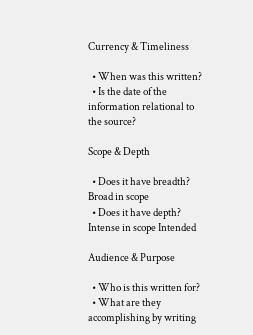Currency & Timeliness

  • When was this written?
  • Is the date of the information relational to the source?

Scope & Depth

  • Does it have breadth? Broad in scope
  • Does it have depth? Intense in scope Intended

Audience & Purpose

  • Who is this written for?
  • What are they accomplishing by writing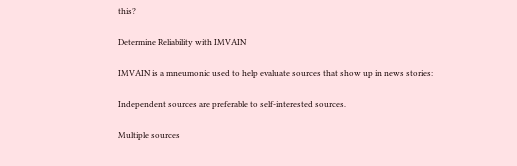this?

Determine Reliability with IMVAIN

IMVAIN is a mneumonic used to help evaluate sources that show up in news stories:

Independent sources are preferable to self-interested sources.

Multiple sources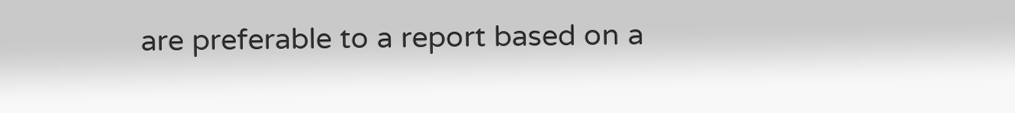are preferable to a report based on a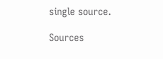single source.

Sources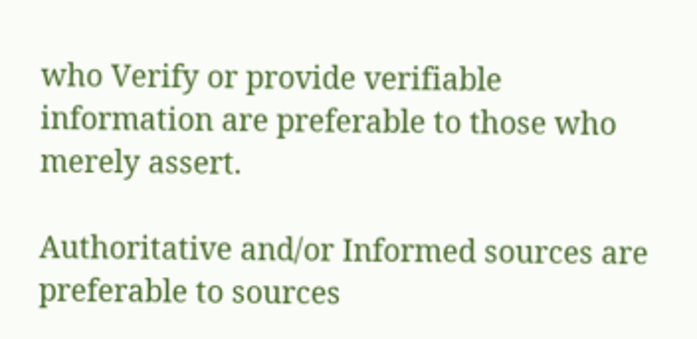who Verify or provide verifiable information are preferable to those who merely assert.

Authoritative and/or Informed sources are preferable to sources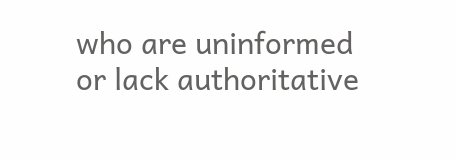who are uninformed or lack authoritative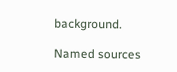background.

Named sources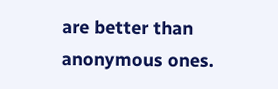are better than anonymous ones.